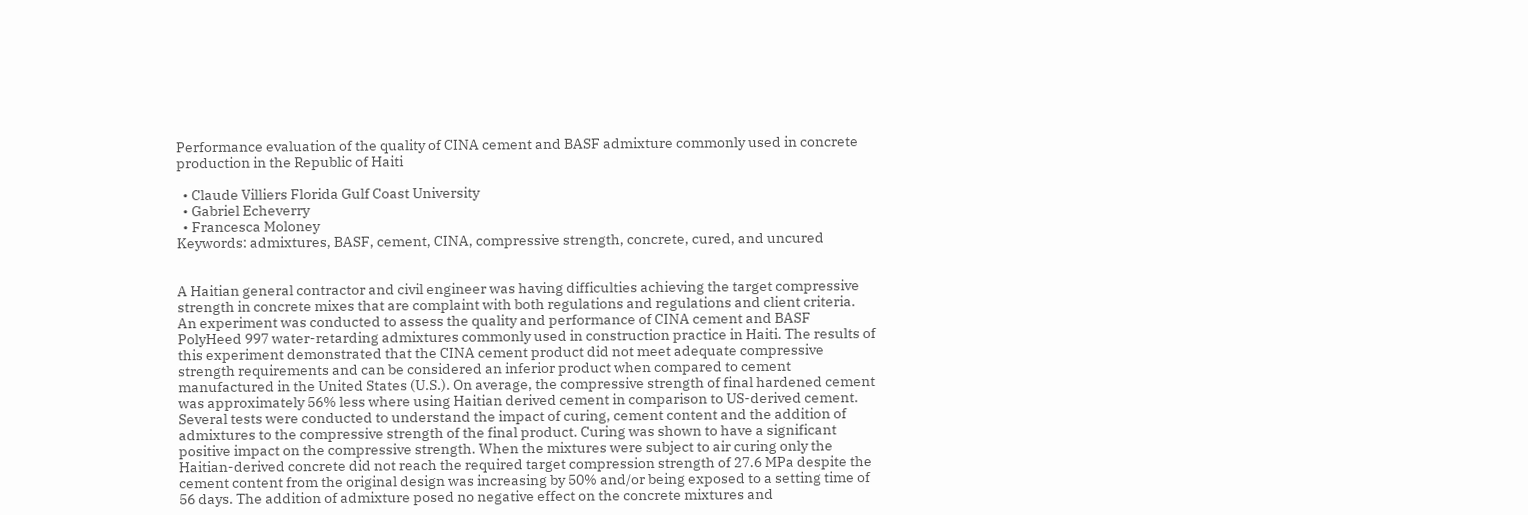Performance evaluation of the quality of CINA cement and BASF admixture commonly used in concrete production in the Republic of Haiti

  • Claude Villiers Florida Gulf Coast University
  • Gabriel Echeverry
  • Francesca Moloney
Keywords: admixtures, BASF, cement, CINA, compressive strength, concrete, cured, and uncured


A Haitian general contractor and civil engineer was having difficulties achieving the target compressive strength in concrete mixes that are complaint with both regulations and regulations and client criteria. An experiment was conducted to assess the quality and performance of CINA cement and BASF PolyHeed 997 water-retarding admixtures commonly used in construction practice in Haiti. The results of this experiment demonstrated that the CINA cement product did not meet adequate compressive strength requirements and can be considered an inferior product when compared to cement manufactured in the United States (U.S.). On average, the compressive strength of final hardened cement was approximately 56% less where using Haitian derived cement in comparison to US-derived cement. Several tests were conducted to understand the impact of curing, cement content and the addition of admixtures to the compressive strength of the final product. Curing was shown to have a significant positive impact on the compressive strength. When the mixtures were subject to air curing only the Haitian-derived concrete did not reach the required target compression strength of 27.6 MPa despite the cement content from the original design was increasing by 50% and/or being exposed to a setting time of 56 days. The addition of admixture posed no negative effect on the concrete mixtures and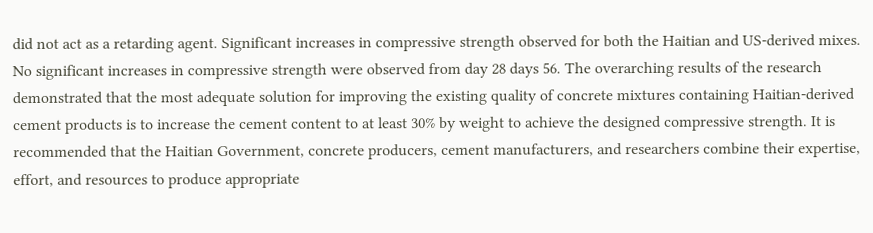did not act as a retarding agent. Significant increases in compressive strength observed for both the Haitian and US-derived mixes. No significant increases in compressive strength were observed from day 28 days 56. The overarching results of the research demonstrated that the most adequate solution for improving the existing quality of concrete mixtures containing Haitian-derived cement products is to increase the cement content to at least 30% by weight to achieve the designed compressive strength. It is recommended that the Haitian Government, concrete producers, cement manufacturers, and researchers combine their expertise, effort, and resources to produce appropriate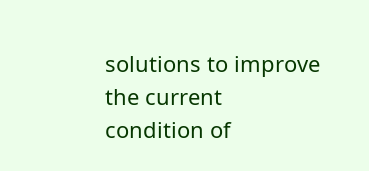solutions to improve the current condition of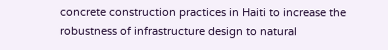concrete construction practices in Haiti to increase the robustness of infrastructure design to natural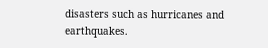disasters such as hurricanes and earthquakes.